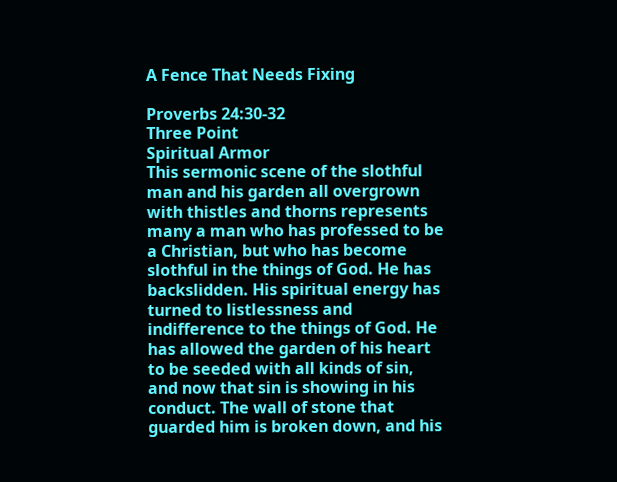A Fence That Needs Fixing

Proverbs 24:30-32
Three Point
Spiritual Armor
This sermonic scene of the slothful man and his garden all overgrown with thistles and thorns represents many a man who has professed to be a Christian, but who has become slothful in the things of God. He has backslidden. His spiritual energy has turned to listlessness and indifference to the things of God. He has allowed the garden of his heart to be seeded with all kinds of sin, and now that sin is showing in his conduct. The wall of stone that guarded him is broken down, and his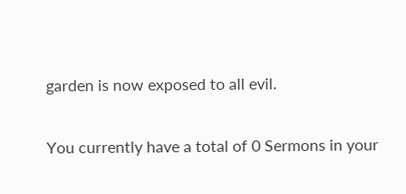garden is now exposed to all evil.


You currently have a total of 0 Sermons in your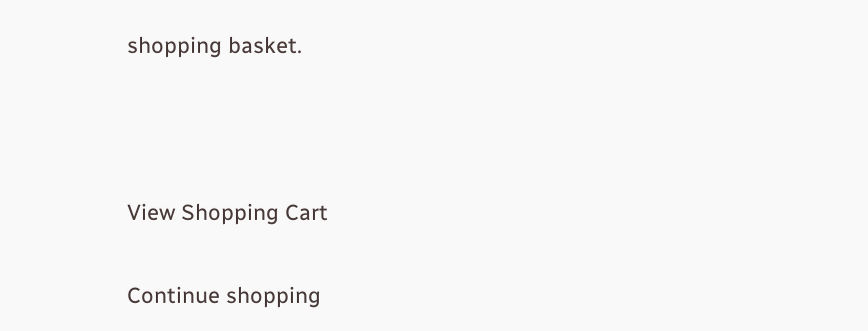shopping basket.



View Shopping Cart

Continue shopping